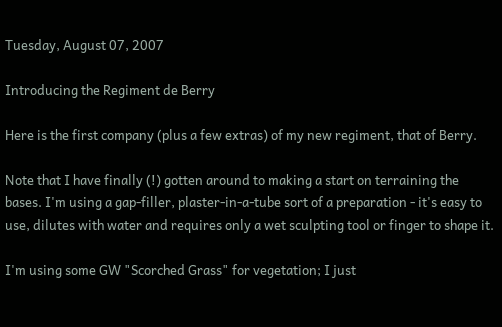Tuesday, August 07, 2007

Introducing the Regiment de Berry

Here is the first company (plus a few extras) of my new regiment, that of Berry.

Note that I have finally (!) gotten around to making a start on terraining the bases. I'm using a gap-filler, plaster-in-a-tube sort of a preparation - it's easy to use, dilutes with water and requires only a wet sculpting tool or finger to shape it.

I'm using some GW "Scorched Grass" for vegetation; I just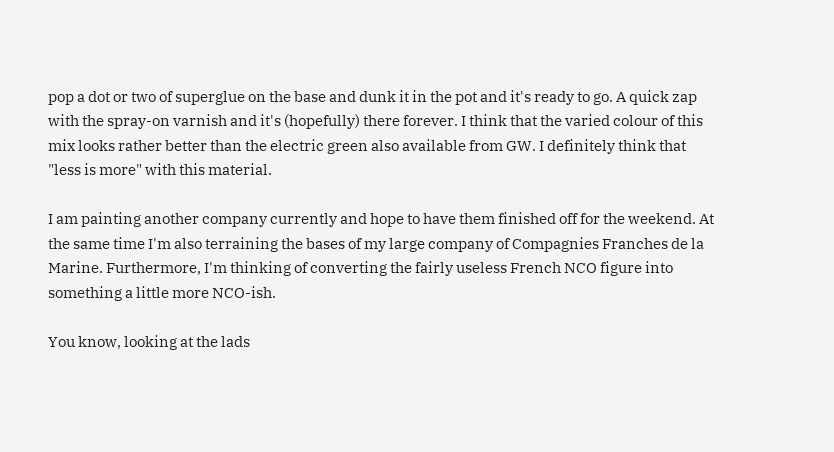pop a dot or two of superglue on the base and dunk it in the pot and it's ready to go. A quick zap with the spray-on varnish and it's (hopefully) there forever. I think that the varied colour of this mix looks rather better than the electric green also available from GW. I definitely think that "less is more" with this material.

I am painting another company currently and hope to have them finished off for the weekend. At the same time I'm also terraining the bases of my large company of Compagnies Franches de la Marine. Furthermore, I'm thinking of converting the fairly useless French NCO figure into something a little more NCO-ish.

You know, looking at the lads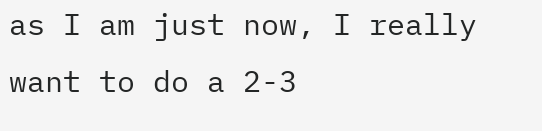as I am just now, I really want to do a 2-3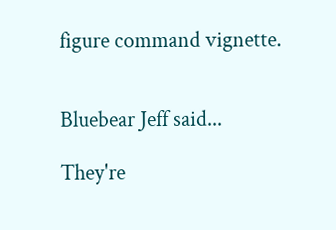figure command vignette.


Bluebear Jeff said...

They're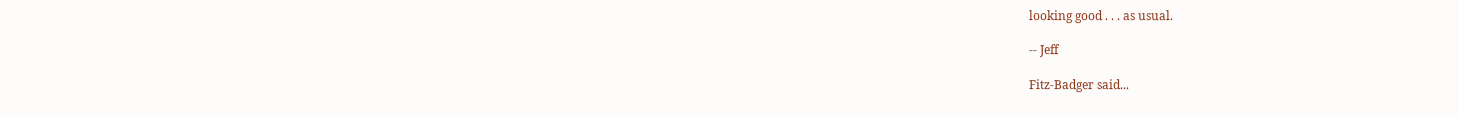looking good . . . as usual.

-- Jeff

Fitz-Badger said...